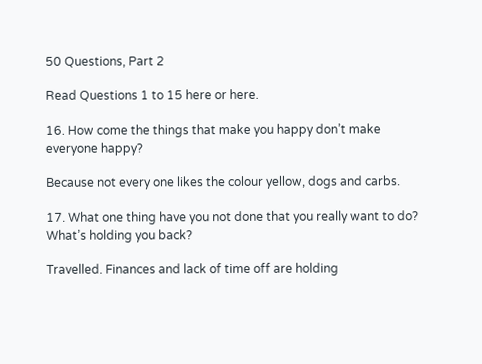50 Questions, Part 2

Read Questions 1 to 15 here or here.

16. How come the things that make you happy don’t make everyone happy?

Because not every one likes the colour yellow, dogs and carbs.

17. What one thing have you not done that you really want to do? What’s holding you back?

Travelled. Finances and lack of time off are holding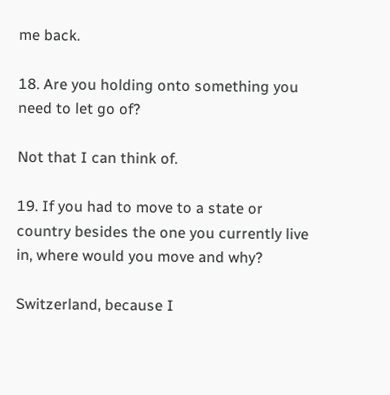me back.

18. Are you holding onto something you need to let go of?

Not that I can think of.

19. If you had to move to a state or country besides the one you currently live in, where would you move and why?

Switzerland, because I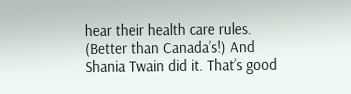hear their health care rules. (Better than Canada’s!) And Shania Twain did it. That’s good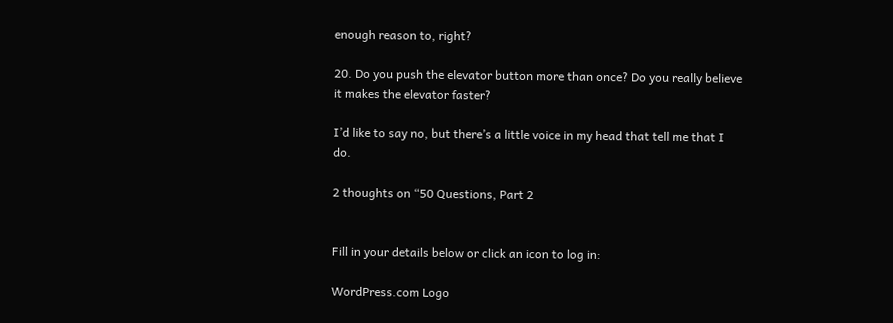enough reason to, right?

20. Do you push the elevator button more than once? Do you really believe it makes the elevator faster?

I’d like to say no, but there’s a little voice in my head that tell me that I do.

2 thoughts on “50 Questions, Part 2


Fill in your details below or click an icon to log in:

WordPress.com Logo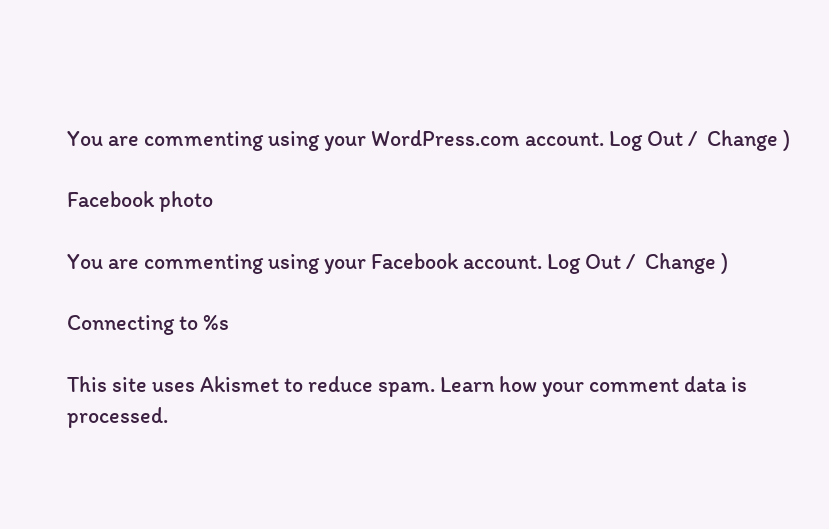You are commenting using your WordPress.com account. Log Out /  Change )

Facebook photo

You are commenting using your Facebook account. Log Out /  Change )

Connecting to %s

This site uses Akismet to reduce spam. Learn how your comment data is processed.